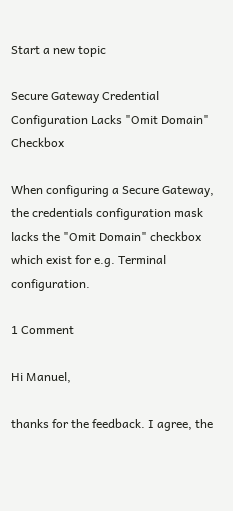Start a new topic

Secure Gateway Credential Configuration Lacks "Omit Domain" Checkbox

When configuring a Secure Gateway, the credentials configuration mask lacks the "Omit Domain" checkbox which exist for e.g. Terminal configuration.

1 Comment

Hi Manuel,

thanks for the feedback. I agree, the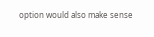option would also make sense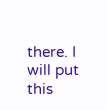there. I will put this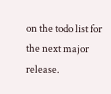on the todo list for the next major release.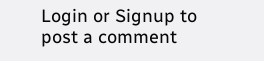Login or Signup to post a comment